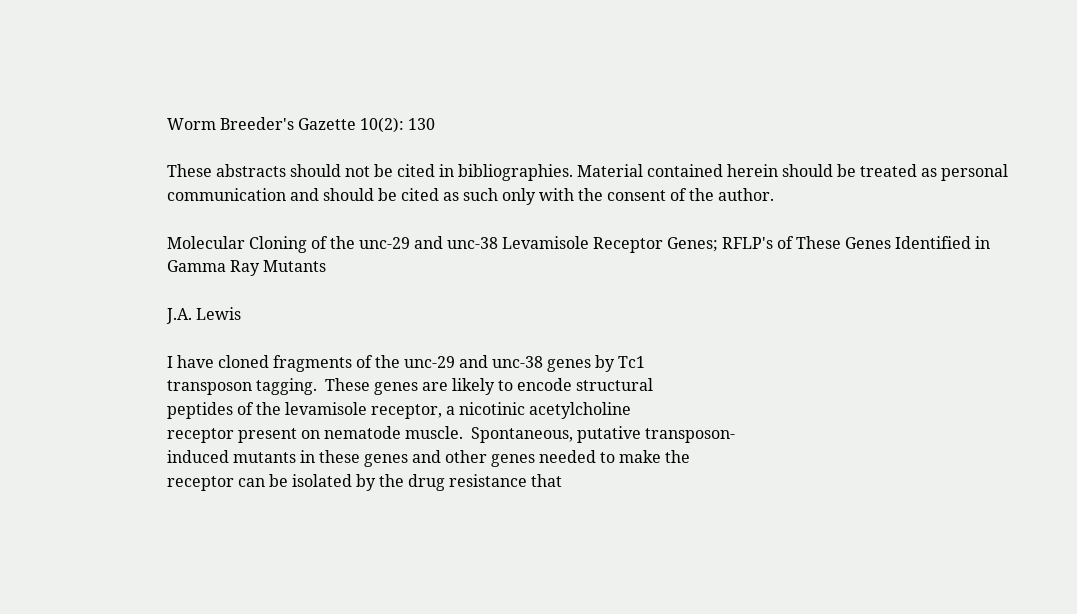Worm Breeder's Gazette 10(2): 130

These abstracts should not be cited in bibliographies. Material contained herein should be treated as personal communication and should be cited as such only with the consent of the author.

Molecular Cloning of the unc-29 and unc-38 Levamisole Receptor Genes; RFLP's of These Genes Identified in Gamma Ray Mutants

J.A. Lewis

I have cloned fragments of the unc-29 and unc-38 genes by Tc1
transposon tagging.  These genes are likely to encode structural
peptides of the levamisole receptor, a nicotinic acetylcholine
receptor present on nematode muscle.  Spontaneous, putative transposon-
induced mutants in these genes and other genes needed to make the
receptor can be isolated by the drug resistance that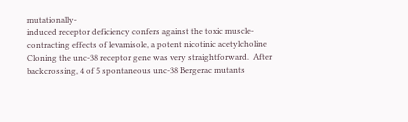mutationally-
induced receptor deficiency confers against the toxic muscle-
contracting effects of levamisole, a potent nicotinic acetylcholine
Cloning the unc-38 receptor gene was very straightforward.  After
backcrossing, 4 of 5 spontaneous unc-38 Bergerac mutants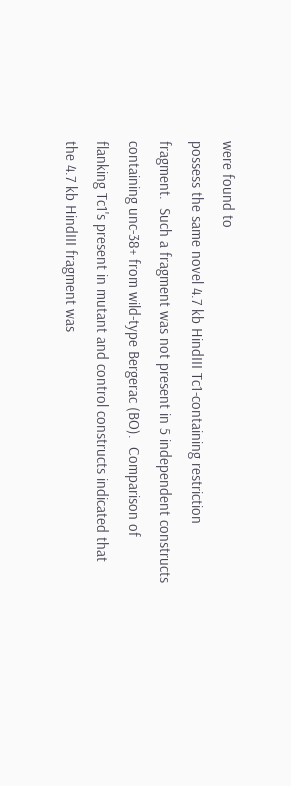were found to
possess the same novel 4.7 kb HindIII Tc1-containing restriction
fragment.  Such a fragment was not present in 5 independent constructs
containing unc-38+ from wild-type Bergerac (BO).  Comparison of
flanking Tc1's present in mutant and control constructs indicated that
the 4.7 kb HindIII fragment was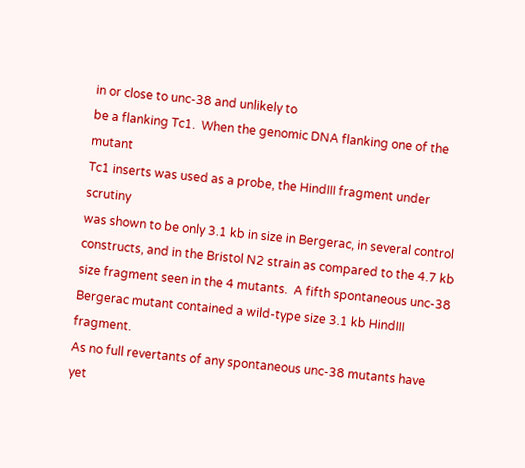in or close to unc-38 and unlikely to
be a flanking Tc1.  When the genomic DNA flanking one of the mutant
Tc1 inserts was used as a probe, the HindIII fragment under scrutiny
was shown to be only 3.1 kb in size in Bergerac, in several control
constructs, and in the Bristol N2 strain as compared to the 4.7 kb
size fragment seen in the 4 mutants.  A fifth spontaneous unc-38
Bergerac mutant contained a wild-type size 3.1 kb HindIII fragment.
As no full revertants of any spontaneous unc-38 mutants have yet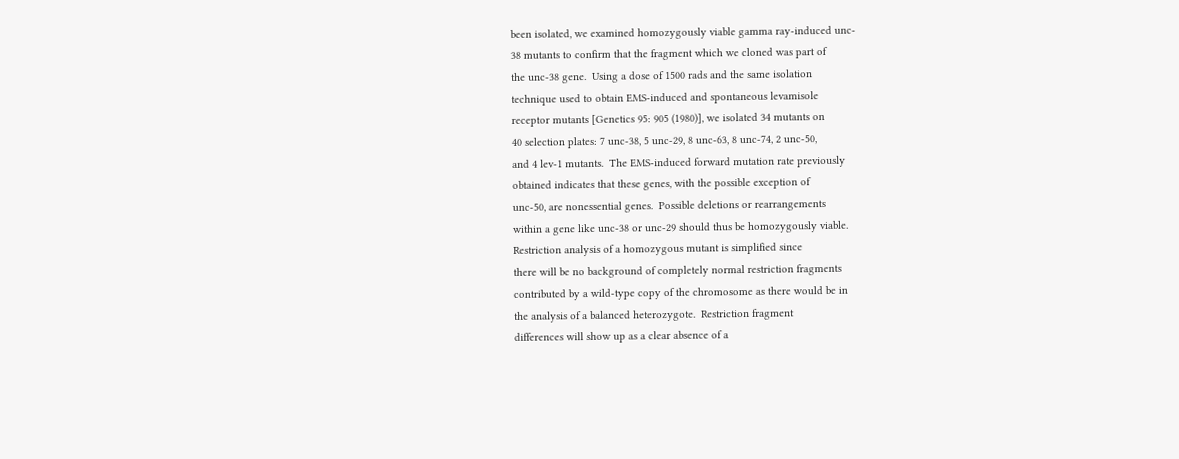been isolated, we examined homozygously viable gamma ray-induced unc-
38 mutants to confirm that the fragment which we cloned was part of
the unc-38 gene.  Using a dose of 1500 rads and the same isolation
technique used to obtain EMS-induced and spontaneous levamisole
receptor mutants [Genetics 95: 905 (1980)], we isolated 34 mutants on
40 selection plates: 7 unc-38, 5 unc-29, 8 unc-63, 8 unc-74, 2 unc-50,
and 4 lev-1 mutants.  The EMS-induced forward mutation rate previously
obtained indicates that these genes, with the possible exception of
unc-50, are nonessential genes.  Possible deletions or rearrangements
within a gene like unc-38 or unc-29 should thus be homozygously viable.
Restriction analysis of a homozygous mutant is simplified since
there will be no background of completely normal restriction fragments
contributed by a wild-type copy of the chromosome as there would be in
the analysis of a balanced heterozygote.  Restriction fragment
differences will show up as a clear absence of a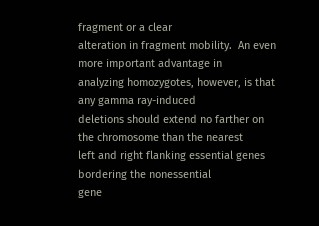fragment or a clear
alteration in fragment mobility.  An even more important advantage in
analyzing homozygotes, however, is that any gamma ray-induced
deletions should extend no farther on the chromosome than the nearest
left and right flanking essential genes bordering the nonessential
gene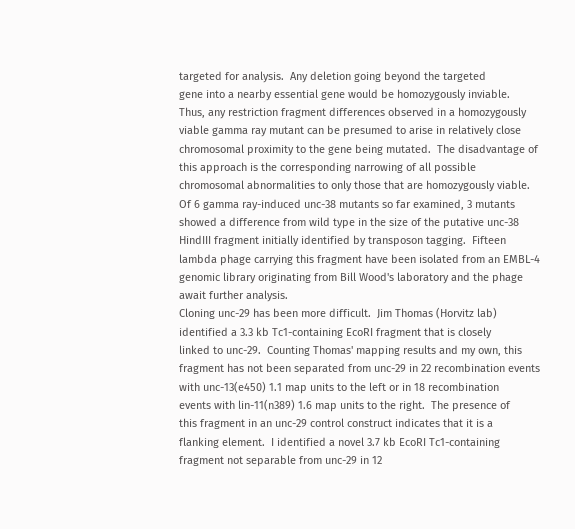targeted for analysis.  Any deletion going beyond the targeted
gene into a nearby essential gene would be homozygously inviable.
Thus, any restriction fragment differences observed in a homozygously
viable gamma ray mutant can be presumed to arise in relatively close
chromosomal proximity to the gene being mutated.  The disadvantage of
this approach is the corresponding narrowing of all possible
chromosomal abnormalities to only those that are homozygously viable.
Of 6 gamma ray-induced unc-38 mutants so far examined, 3 mutants
showed a difference from wild type in the size of the putative unc-38
HindIII fragment initially identified by transposon tagging.  Fifteen
lambda phage carrying this fragment have been isolated from an EMBL-4
genomic library originating from Bill Wood's laboratory and the phage
await further analysis.
Cloning unc-29 has been more difficult.  Jim Thomas (Horvitz lab)
identified a 3.3 kb Tc1-containing EcoRI fragment that is closely
linked to unc-29.  Counting Thomas' mapping results and my own, this
fragment has not been separated from unc-29 in 22 recombination events
with unc-13(e450) 1.1 map units to the left or in 18 recombination
events with lin-11(n389) 1.6 map units to the right.  The presence of
this fragment in an unc-29 control construct indicates that it is a
flanking element.  I identified a novel 3.7 kb EcoRI Tc1-containing
fragment not separable from unc-29 in 12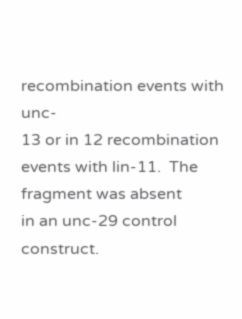recombination events with unc-
13 or in 12 recombination events with lin-11.  The fragment was absent
in an unc-29 control construct.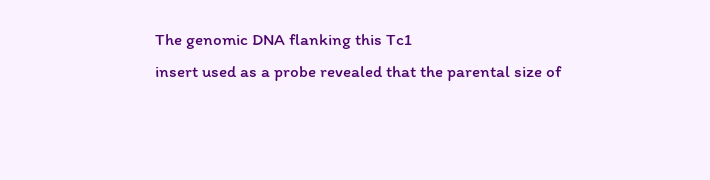The genomic DNA flanking this Tc1
insert used as a probe revealed that the parental size of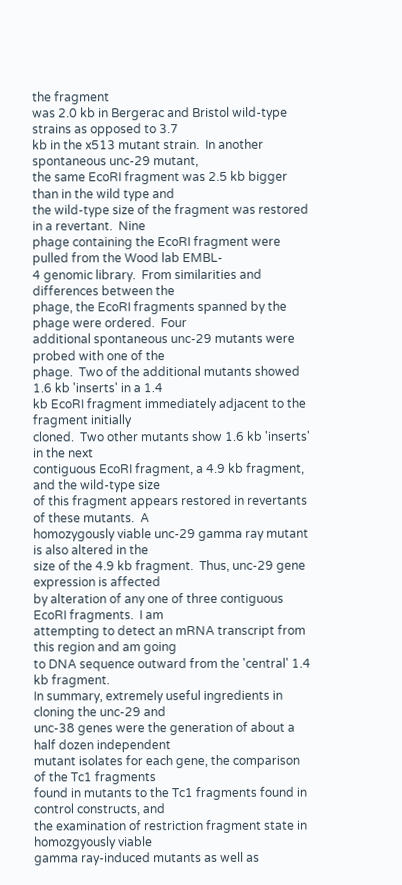the fragment
was 2.0 kb in Bergerac and Bristol wild-type strains as opposed to 3.7
kb in the x513 mutant strain.  In another spontaneous unc-29 mutant,
the same EcoRI fragment was 2.5 kb bigger than in the wild type and
the wild-type size of the fragment was restored in a revertant.  Nine
phage containing the EcoRI fragment were pulled from the Wood lab EMBL-
4 genomic library.  From similarities and differences between the
phage, the EcoRI fragments spanned by the phage were ordered.  Four
additional spontaneous unc-29 mutants were probed with one of the
phage.  Two of the additional mutants showed 1.6 kb 'inserts' in a 1.4
kb EcoRI fragment immediately adjacent to the fragment initially
cloned.  Two other mutants show 1.6 kb 'inserts' in the next
contiguous EcoRI fragment, a 4.9 kb fragment, and the wild-type size
of this fragment appears restored in revertants of these mutants.  A
homozygously viable unc-29 gamma ray mutant is also altered in the
size of the 4.9 kb fragment.  Thus, unc-29 gene expression is affected
by alteration of any one of three contiguous EcoRI fragments.  I am
attempting to detect an mRNA transcript from this region and am going
to DNA sequence outward from the 'central' 1.4 kb fragment.
In summary, extremely useful ingredients in cloning the unc-29 and
unc-38 genes were the generation of about a half dozen independent
mutant isolates for each gene, the comparison of the Tc1 fragments
found in mutants to the Tc1 fragments found in control constructs, and
the examination of restriction fragment state in homozgyously viable
gamma ray-induced mutants as well as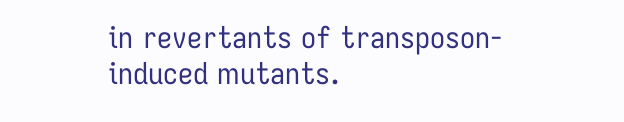in revertants of transposon-
induced mutants.